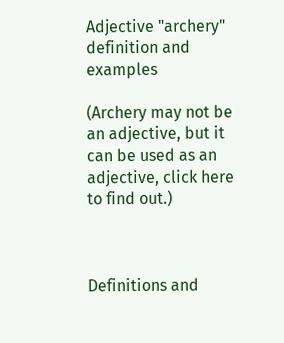Adjective "archery" definition and examples

(Archery may not be an adjective, but it can be used as an adjective, click here to find out.)



Definitions and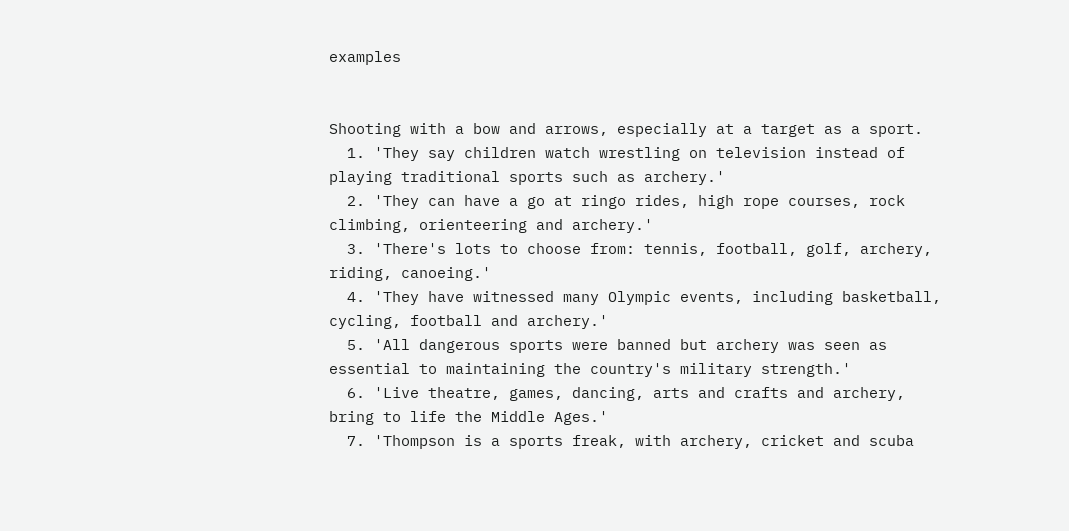examples


Shooting with a bow and arrows, especially at a target as a sport.
  1. 'They say children watch wrestling on television instead of playing traditional sports such as archery.'
  2. 'They can have a go at ringo rides, high rope courses, rock climbing, orienteering and archery.'
  3. 'There's lots to choose from: tennis, football, golf, archery, riding, canoeing.'
  4. 'They have witnessed many Olympic events, including basketball, cycling, football and archery.'
  5. 'All dangerous sports were banned but archery was seen as essential to maintaining the country's military strength.'
  6. 'Live theatre, games, dancing, arts and crafts and archery, bring to life the Middle Ages.'
  7. 'Thompson is a sports freak, with archery, cricket and scuba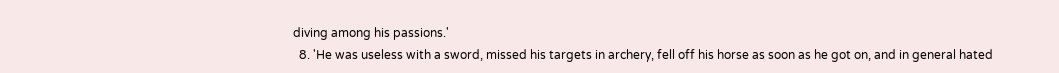diving among his passions.'
  8. 'He was useless with a sword, missed his targets in archery, fell off his horse as soon as he got on, and in general hated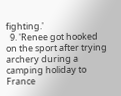fighting.'
  9. 'Renee got hooked on the sport after trying archery during a camping holiday to France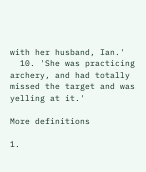with her husband, Ian.'
  10. 'She was practicing archery, and had totally missed the target and was yelling at it.'

More definitions

1.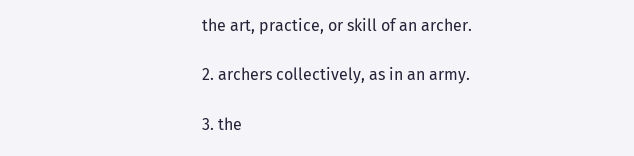the art, practice, or skill of an archer.

2. archers collectively, as in an army.

3. the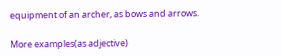equipment of an archer, as bows and arrows.

More examples(as adjective)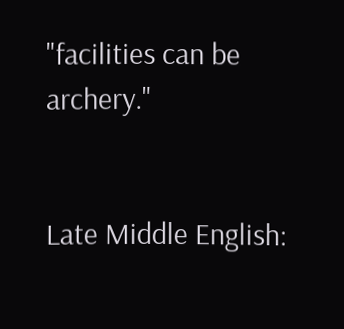"facilities can be archery."


Late Middle English: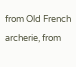from Old French archerie, from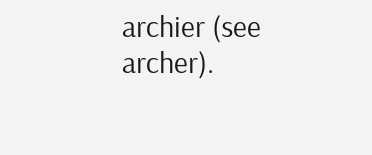archier (see archer).